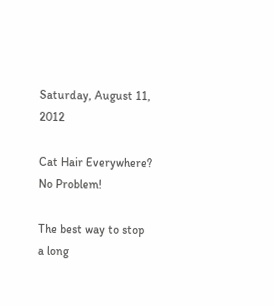Saturday, August 11, 2012

Cat Hair Everywhere? No Problem!

The best way to stop a long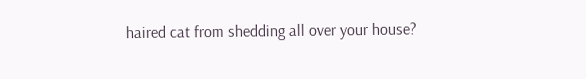haired cat from shedding all over your house?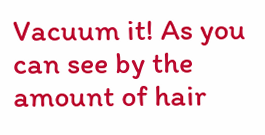Vacuum it! As you can see by the amount of hair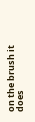on the brush it does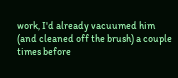work, I'd already vacuumed him (and cleaned off the brush) a couple times before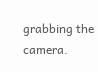grabbing the camera.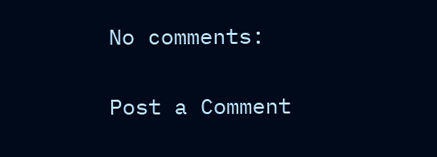No comments:

Post a Comment